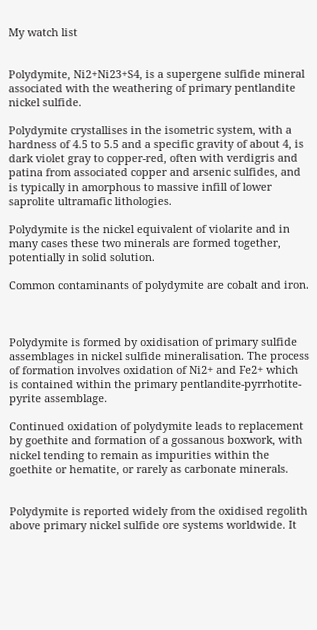My watch list


Polydymite, Ni2+Ni23+S4, is a supergene sulfide mineral associated with the weathering of primary pentlandite nickel sulfide.

Polydymite crystallises in the isometric system, with a hardness of 4.5 to 5.5 and a specific gravity of about 4, is dark violet gray to copper-red, often with verdigris and patina from associated copper and arsenic sulfides, and is typically in amorphous to massive infill of lower saprolite ultramafic lithologies.

Polydymite is the nickel equivalent of violarite and in many cases these two minerals are formed together, potentially in solid solution.

Common contaminants of polydymite are cobalt and iron.



Polydymite is formed by oxidisation of primary sulfide assemblages in nickel sulfide mineralisation. The process of formation involves oxidation of Ni2+ and Fe2+ which is contained within the primary pentlandite-pyrrhotite-pyrite assemblage.

Continued oxidation of polydymite leads to replacement by goethite and formation of a gossanous boxwork, with nickel tending to remain as impurities within the goethite or hematite, or rarely as carbonate minerals.


Polydymite is reported widely from the oxidised regolith above primary nickel sulfide ore systems worldwide. It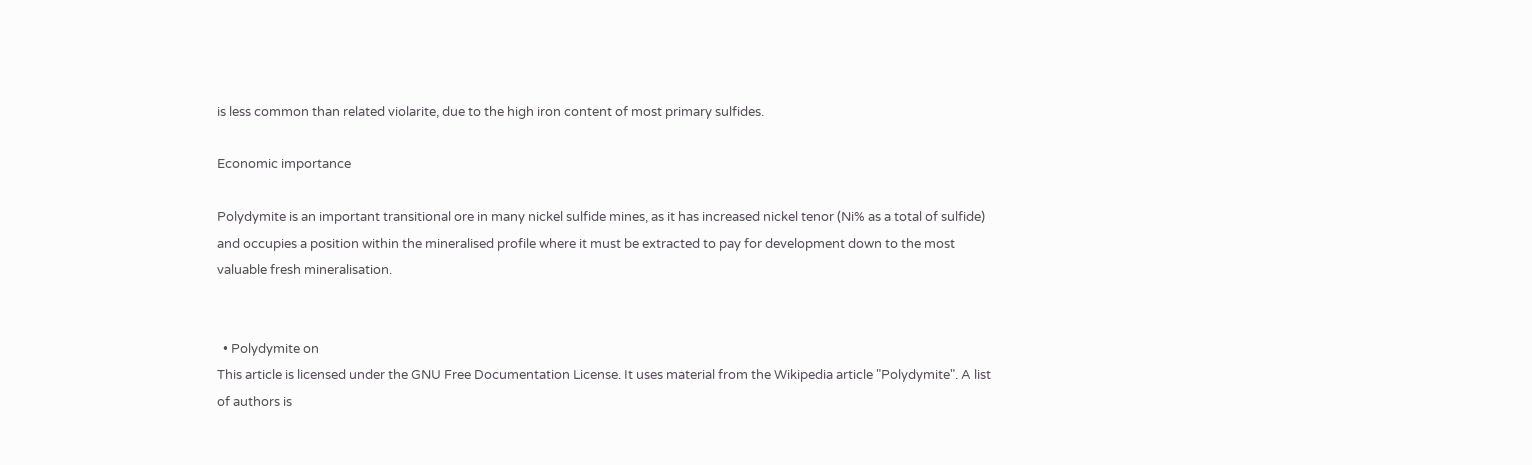is less common than related violarite, due to the high iron content of most primary sulfides.

Economic importance

Polydymite is an important transitional ore in many nickel sulfide mines, as it has increased nickel tenor (Ni% as a total of sulfide) and occupies a position within the mineralised profile where it must be extracted to pay for development down to the most valuable fresh mineralisation.


  • Polydymite on
This article is licensed under the GNU Free Documentation License. It uses material from the Wikipedia article "Polydymite". A list of authors is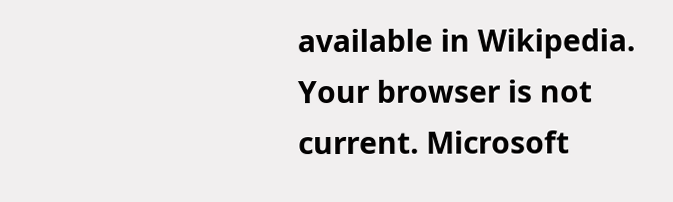available in Wikipedia.
Your browser is not current. Microsoft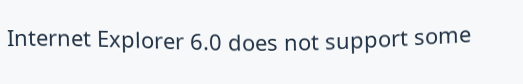Internet Explorer 6.0 does not support some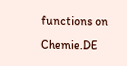functions on Chemie.DE